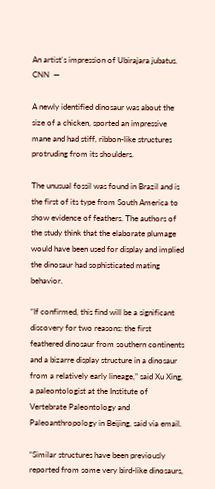An artist's impression of Ubirajara jubatus.
CNN  —

A newly identified dinosaur was about the size of a chicken, sported an impressive mane and had stiff, ribbon-like structures protruding from its shoulders.

The unusual fossil was found in Brazil and is the first of its type from South America to show evidence of feathers. The authors of the study think that the elaborate plumage would have been used for display and implied the dinosaur had sophisticated mating behavior.

“If confirmed, this find will be a significant discovery for two reasons: the first feathered dinosaur from southern continents and a bizarre display structure in a dinosaur from a relatively early lineage,” said Xu Xing, a paleontologist at the Institute of Vertebrate Paleontology and Paleoanthropology in Beijing, said via email.

“Similar structures have been previously reported from some very bird-like dinosaurs,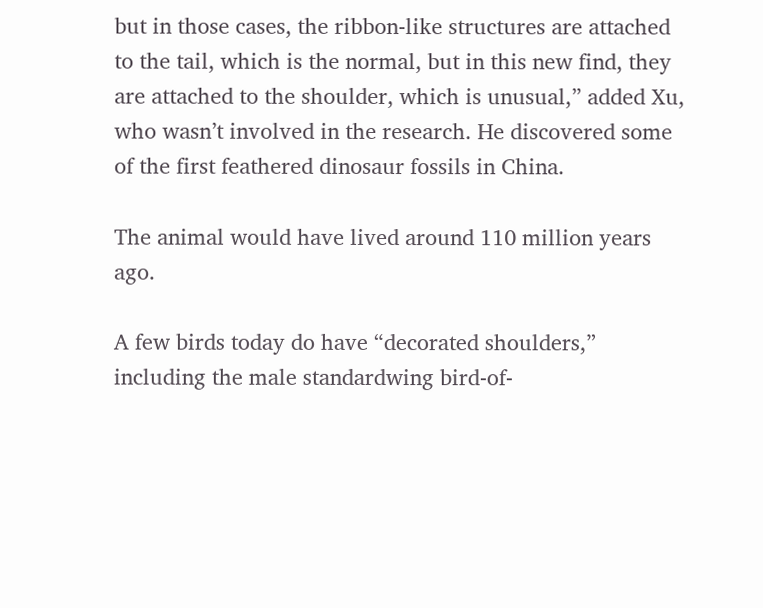but in those cases, the ribbon-like structures are attached to the tail, which is the normal, but in this new find, they are attached to the shoulder, which is unusual,” added Xu, who wasn’t involved in the research. He discovered some of the first feathered dinosaur fossils in China.

The animal would have lived around 110 million years ago.

A few birds today do have “decorated shoulders,” including the male standardwing bird-of-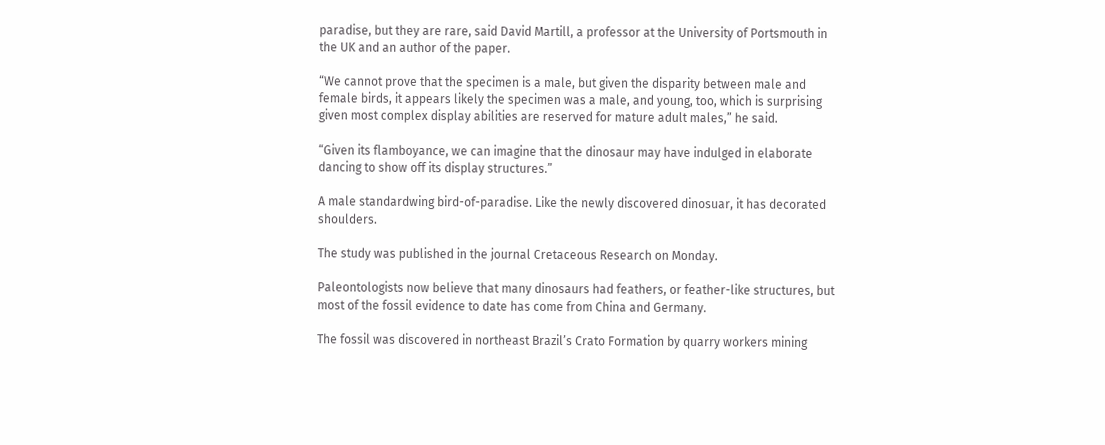paradise, but they are rare, said David Martill, a professor at the University of Portsmouth in the UK and an author of the paper.

“We cannot prove that the specimen is a male, but given the disparity between male and female birds, it appears likely the specimen was a male, and young, too, which is surprising given most complex display abilities are reserved for mature adult males,” he said.

“Given its flamboyance, we can imagine that the dinosaur may have indulged in elaborate dancing to show off its display structures.”

A male standardwing bird-of-paradise. Like the newly discovered dinosuar, it has decorated shoulders.

The study was published in the journal Cretaceous Research on Monday.

Paleontologists now believe that many dinosaurs had feathers, or feather-like structures, but most of the fossil evidence to date has come from China and Germany.

The fossil was discovered in northeast Brazil’s Crato Formation by quarry workers mining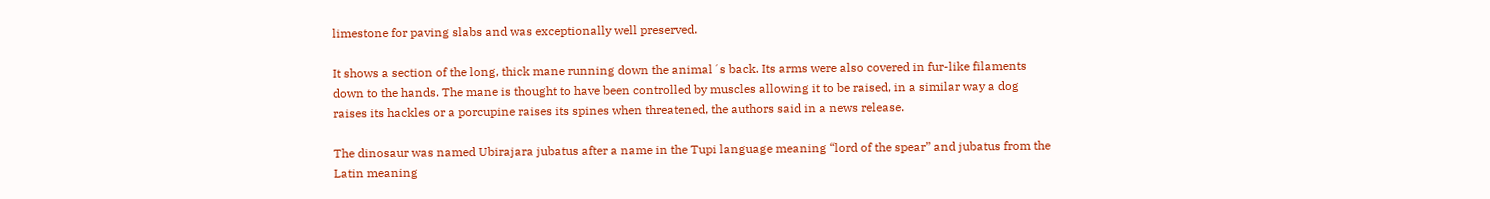limestone for paving slabs and was exceptionally well preserved.

It shows a section of the long, thick mane running down the animal´s back. Its arms were also covered in fur-like filaments down to the hands. The mane is thought to have been controlled by muscles allowing it to be raised, in a similar way a dog raises its hackles or a porcupine raises its spines when threatened, the authors said in a news release.

The dinosaur was named Ubirajara jubatus after a name in the Tupi language meaning “lord of the spear” and jubatus from the Latin meaning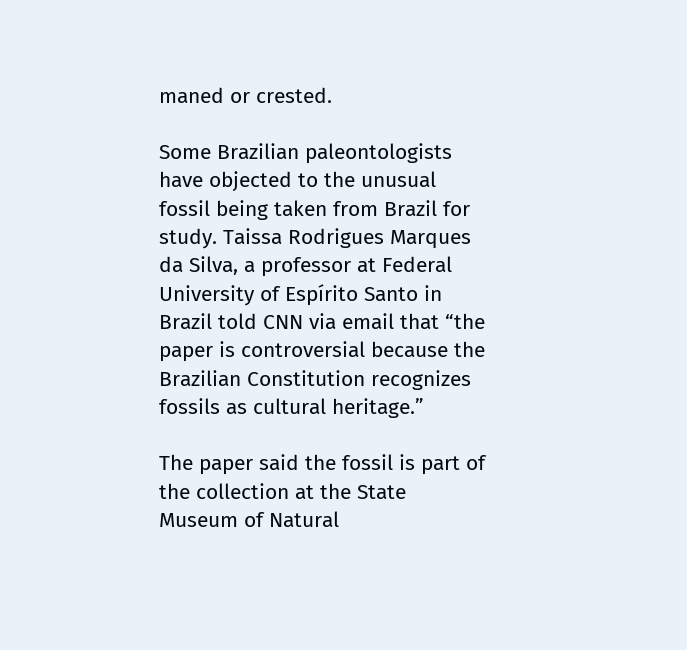maned or crested.

Some Brazilian paleontologists have objected to the unusual fossil being taken from Brazil for study. Taissa Rodrigues Marques da Silva, a professor at Federal University of Espírito Santo in Brazil told CNN via email that “the paper is controversial because the Brazilian Constitution recognizes fossils as cultural heritage.”

The paper said the fossil is part of the collection at the State Museum of Natural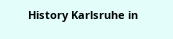History Karlsruhe in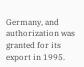Germany, and authorization was granted for its export in 1995.